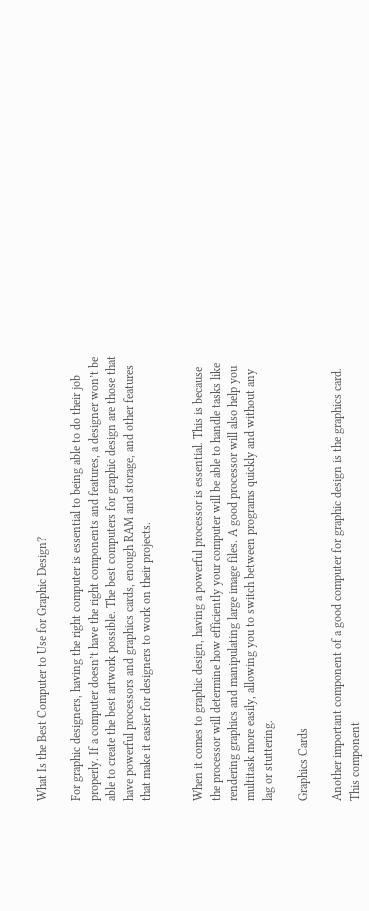What Is the Best Computer to Use for Graphic Design?

For graphic designers, having the right computer is essential to being able to do their job properly. If a computer doesn’t have the right components and features, a designer won’t be able to create the best artwork possible. The best computers for graphic design are those that have powerful processors and graphics cards, enough RAM and storage, and other features that make it easier for designers to work on their projects.


When it comes to graphic design, having a powerful processor is essential. This is because the processor will determine how efficiently your computer will be able to handle tasks like rendering graphics and manipulating large image files. A good processor will also help you multitask more easily, allowing you to switch between programs quickly and without any lag or stuttering.

Graphics Cards

Another important component of a good computer for graphic design is the graphics card. This component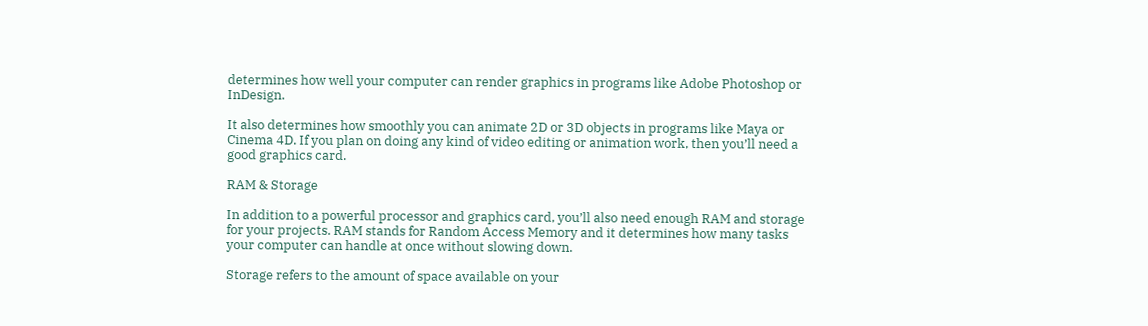determines how well your computer can render graphics in programs like Adobe Photoshop or InDesign.

It also determines how smoothly you can animate 2D or 3D objects in programs like Maya or Cinema 4D. If you plan on doing any kind of video editing or animation work, then you’ll need a good graphics card.

RAM & Storage

In addition to a powerful processor and graphics card, you’ll also need enough RAM and storage for your projects. RAM stands for Random Access Memory and it determines how many tasks your computer can handle at once without slowing down.

Storage refers to the amount of space available on your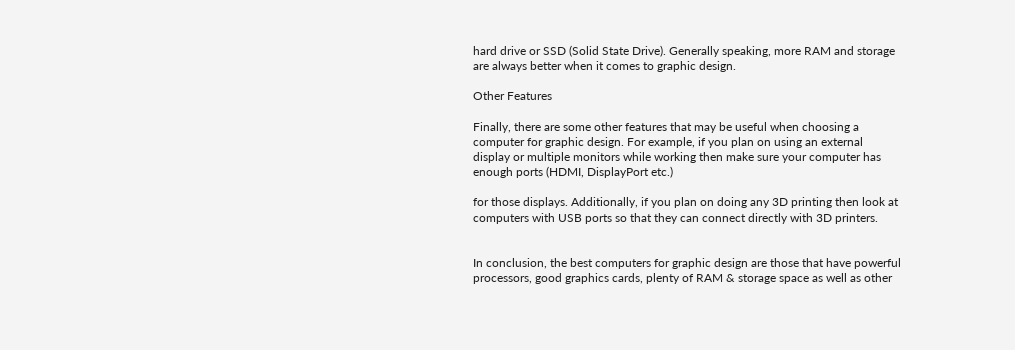hard drive or SSD (Solid State Drive). Generally speaking, more RAM and storage are always better when it comes to graphic design.

Other Features

Finally, there are some other features that may be useful when choosing a computer for graphic design. For example, if you plan on using an external display or multiple monitors while working then make sure your computer has enough ports (HDMI, DisplayPort etc.)

for those displays. Additionally, if you plan on doing any 3D printing then look at computers with USB ports so that they can connect directly with 3D printers.


In conclusion, the best computers for graphic design are those that have powerful processors, good graphics cards, plenty of RAM & storage space as well as other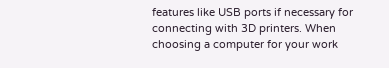features like USB ports if necessary for connecting with 3D printers. When choosing a computer for your work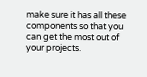make sure it has all these components so that you can get the most out of your projects.